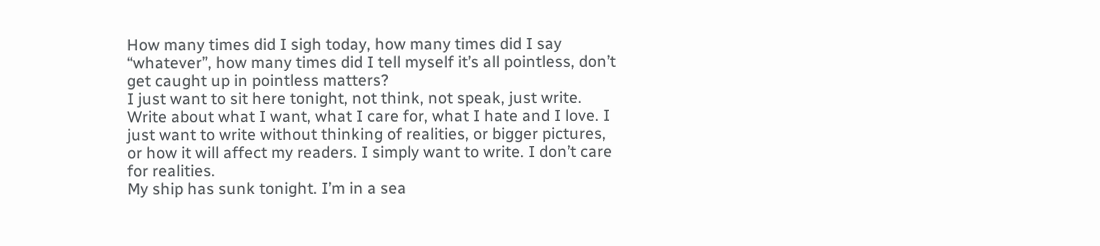How many times did I sigh today, how many times did I say “whatever”, how many times did I tell myself it’s all pointless, don’t get caught up in pointless matters?
I just want to sit here tonight, not think, not speak, just write. Write about what I want, what I care for, what I hate and I love. I just want to write without thinking of realities, or bigger pictures, or how it will affect my readers. I simply want to write. I don’t care for realities.
My ship has sunk tonight. I’m in a sea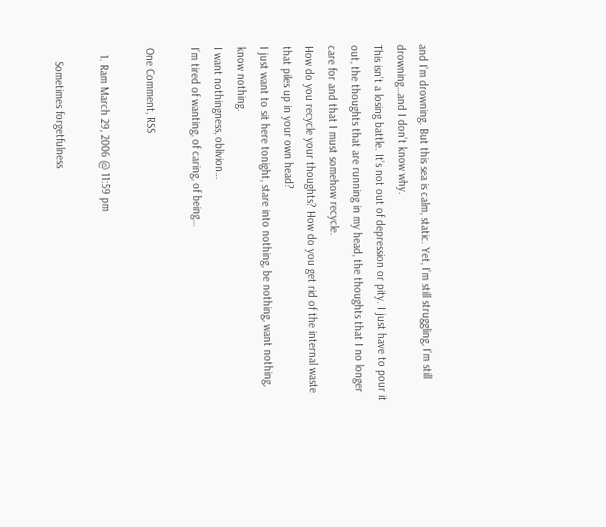and I’m drowning. But this sea is calm, static. Yet, I’m still struggling, I’m still drowning…and I don’t know why.
This isn’t a losing battle. It’s not out of depression or pity. I just have to pour it out, the thoughts that are running in my head, the thoughts that I no longer care for and that I must somehow recycle.
How do you recycle your thoughts? How do you get rid of the internal waste that piles up in your own head?
I just want to sit here tonight, stare into nothing, be nothing, want nothing, know nothing.
I want nothingness, oblivion…
I’m tired of wanting, of caring, of being…

One Comment, RSS

  1. Ram March 29, 2006 @ 11:59 pm

    Sometimes forgetfulness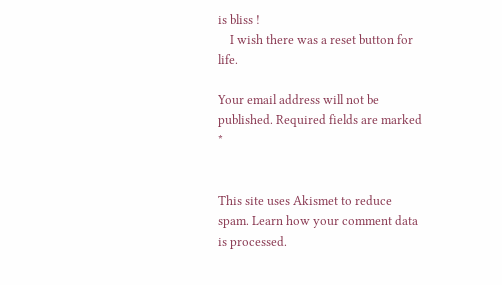is bliss !
    I wish there was a reset button for life.

Your email address will not be published. Required fields are marked *


This site uses Akismet to reduce spam. Learn how your comment data is processed.